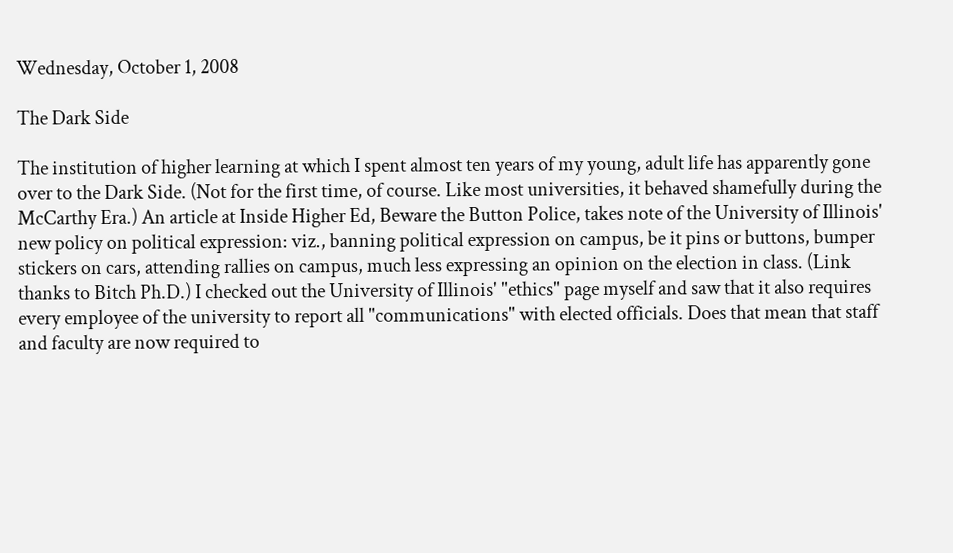Wednesday, October 1, 2008

The Dark Side

The institution of higher learning at which I spent almost ten years of my young, adult life has apparently gone over to the Dark Side. (Not for the first time, of course. Like most universities, it behaved shamefully during the McCarthy Era.) An article at Inside Higher Ed, Beware the Button Police, takes note of the University of Illinois' new policy on political expression: viz., banning political expression on campus, be it pins or buttons, bumper stickers on cars, attending rallies on campus, much less expressing an opinion on the election in class. (Link thanks to Bitch Ph.D.) I checked out the University of Illinois' "ethics" page myself and saw that it also requires every employee of the university to report all "communications" with elected officials. Does that mean that staff and faculty are now required to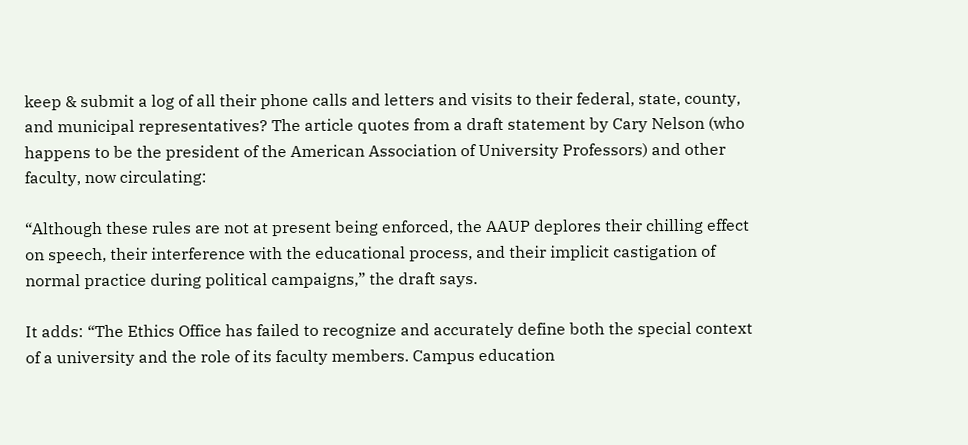keep & submit a log of all their phone calls and letters and visits to their federal, state, county, and municipal representatives? The article quotes from a draft statement by Cary Nelson (who happens to be the president of the American Association of University Professors) and other faculty, now circulating:

“Although these rules are not at present being enforced, the AAUP deplores their chilling effect on speech, their interference with the educational process, and their implicit castigation of normal practice during political campaigns,” the draft says.

It adds: “The Ethics Office has failed to recognize and accurately define both the special context of a university and the role of its faculty members. Campus education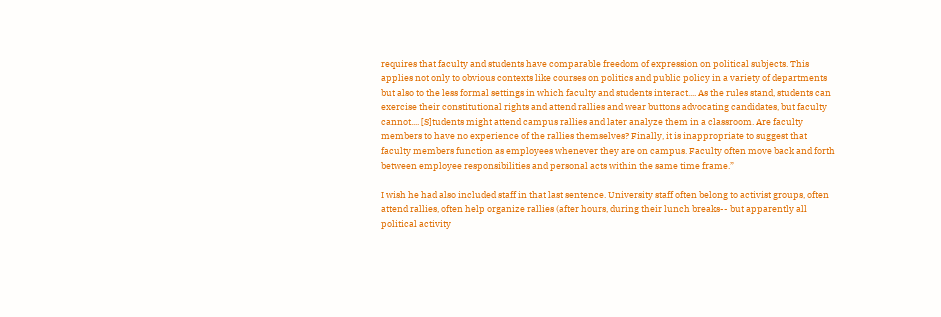requires that faculty and students have comparable freedom of expression on political subjects. This applies not only to obvious contexts like courses on politics and public policy in a variety of departments but also to the less formal settings in which faculty and students interact.... As the rules stand, students can exercise their constitutional rights and attend rallies and wear buttons advocating candidates, but faculty cannot.... [S]tudents might attend campus rallies and later analyze them in a classroom. Are faculty members to have no experience of the rallies themselves? Finally, it is inappropriate to suggest that faculty members function as employees whenever they are on campus. Faculty often move back and forth between employee responsibilities and personal acts within the same time frame.”

I wish he had also included staff in that last sentence. University staff often belong to activist groups, often attend rallies, often help organize rallies (after hours, during their lunch breaks-- but apparently all political activity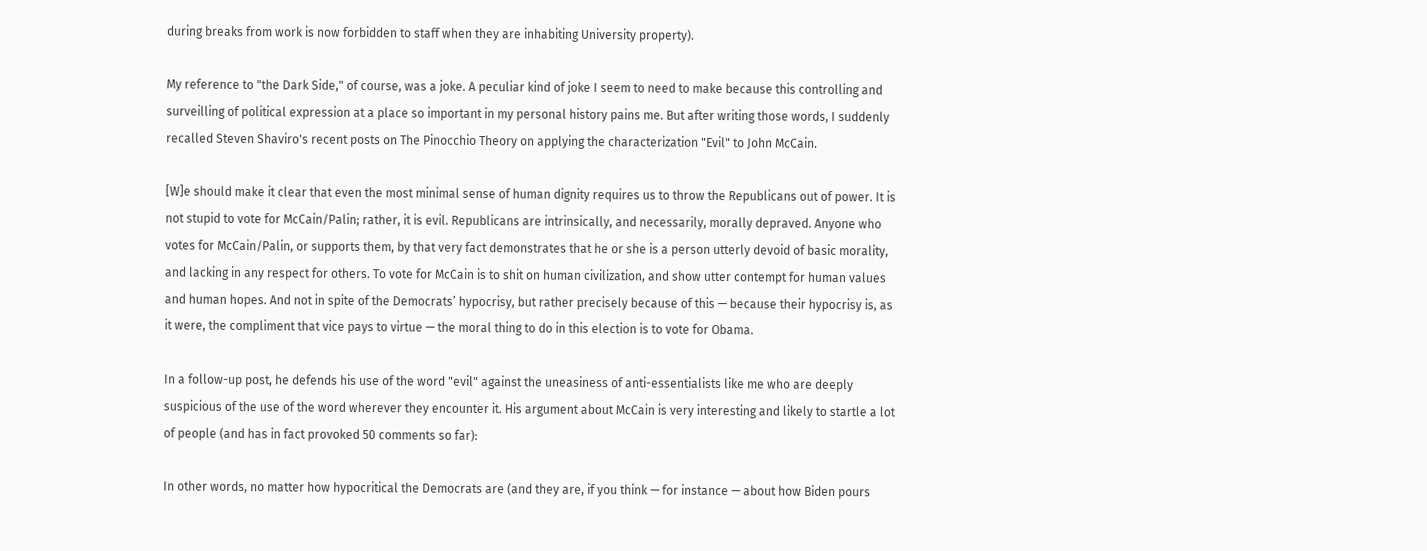during breaks from work is now forbidden to staff when they are inhabiting University property).

My reference to "the Dark Side," of course, was a joke. A peculiar kind of joke I seem to need to make because this controlling and surveilling of political expression at a place so important in my personal history pains me. But after writing those words, I suddenly recalled Steven Shaviro's recent posts on The Pinocchio Theory on applying the characterization "Evil" to John McCain.

[W]e should make it clear that even the most minimal sense of human dignity requires us to throw the Republicans out of power. It is not stupid to vote for McCain/Palin; rather, it is evil. Republicans are intrinsically, and necessarily, morally depraved. Anyone who votes for McCain/Palin, or supports them, by that very fact demonstrates that he or she is a person utterly devoid of basic morality, and lacking in any respect for others. To vote for McCain is to shit on human civilization, and show utter contempt for human values and human hopes. And not in spite of the Democrats’ hypocrisy, but rather precisely because of this — because their hypocrisy is, as it were, the compliment that vice pays to virtue — the moral thing to do in this election is to vote for Obama.

In a follow-up post, he defends his use of the word "evil" against the uneasiness of anti-essentialists like me who are deeply suspicious of the use of the word wherever they encounter it. His argument about McCain is very interesting and likely to startle a lot of people (and has in fact provoked 50 comments so far):

In other words, no matter how hypocritical the Democrats are (and they are, if you think — for instance — about how Biden pours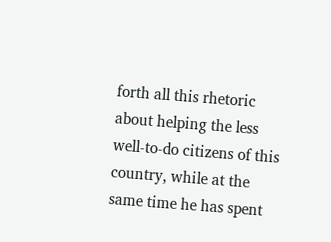forth all this rhetoric about helping the less well-to-do citizens of this country, while at the same time he has spent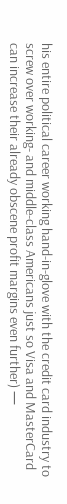his entire political career working hand-in-glove with the credit card industry to screw over working- and middle-class Americans just so Visa and MasterCard can increase their already obscene profit margins even further) —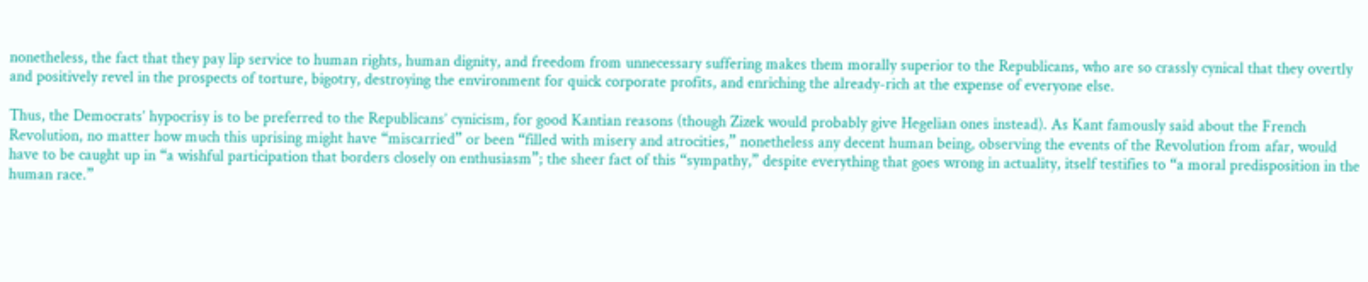nonetheless, the fact that they pay lip service to human rights, human dignity, and freedom from unnecessary suffering makes them morally superior to the Republicans, who are so crassly cynical that they overtly and positively revel in the prospects of torture, bigotry, destroying the environment for quick corporate profits, and enriching the already-rich at the expense of everyone else.

Thus, the Democrats’ hypocrisy is to be preferred to the Republicans’ cynicism, for good Kantian reasons (though Zizek would probably give Hegelian ones instead). As Kant famously said about the French Revolution, no matter how much this uprising might have “miscarried” or been “filled with misery and atrocities,” nonetheless any decent human being, observing the events of the Revolution from afar, would have to be caught up in “a wishful participation that borders closely on enthusiasm”; the sheer fact of this “sympathy,” despite everything that goes wrong in actuality, itself testifies to “a moral predisposition in the human race.”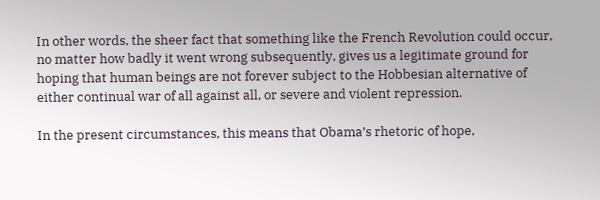In other words, the sheer fact that something like the French Revolution could occur, no matter how badly it went wrong subsequently, gives us a legitimate ground for hoping that human beings are not forever subject to the Hobbesian alternative of either continual war of all against all, or severe and violent repression.

In the present circumstances, this means that Obama’s rhetoric of hope,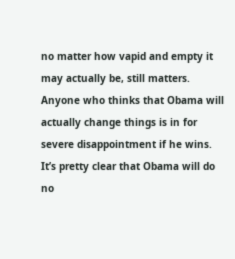no matter how vapid and empty it may actually be, still matters. Anyone who thinks that Obama will actually change things is in for severe disappointment if he wins. It’s pretty clear that Obama will do no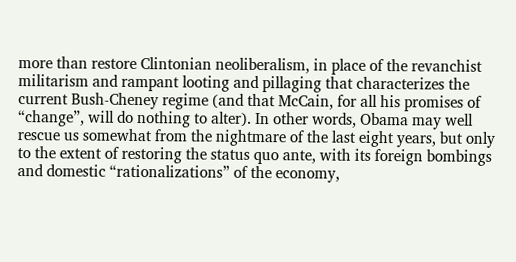more than restore Clintonian neoliberalism, in place of the revanchist militarism and rampant looting and pillaging that characterizes the current Bush-Cheney regime (and that McCain, for all his promises of “change”, will do nothing to alter). In other words, Obama may well rescue us somewhat from the nightmare of the last eight years, but only to the extent of restoring the status quo ante, with its foreign bombings and domestic “rationalizations” of the economy,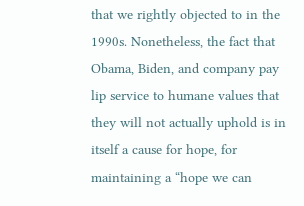that we rightly objected to in the 1990s. Nonetheless, the fact that Obama, Biden, and company pay lip service to humane values that they will not actually uphold is in itself a cause for hope, for maintaining a “hope we can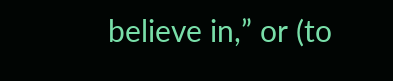believe in,” or (to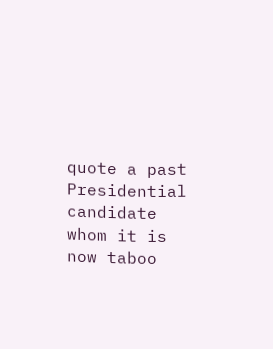quote a past Presidential candidate whom it is now taboo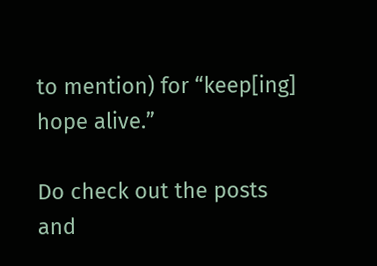to mention) for “keep[ing] hope alive.”

Do check out the posts and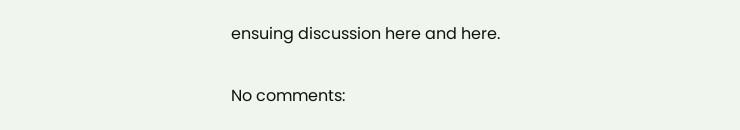ensuing discussion here and here.

No comments: